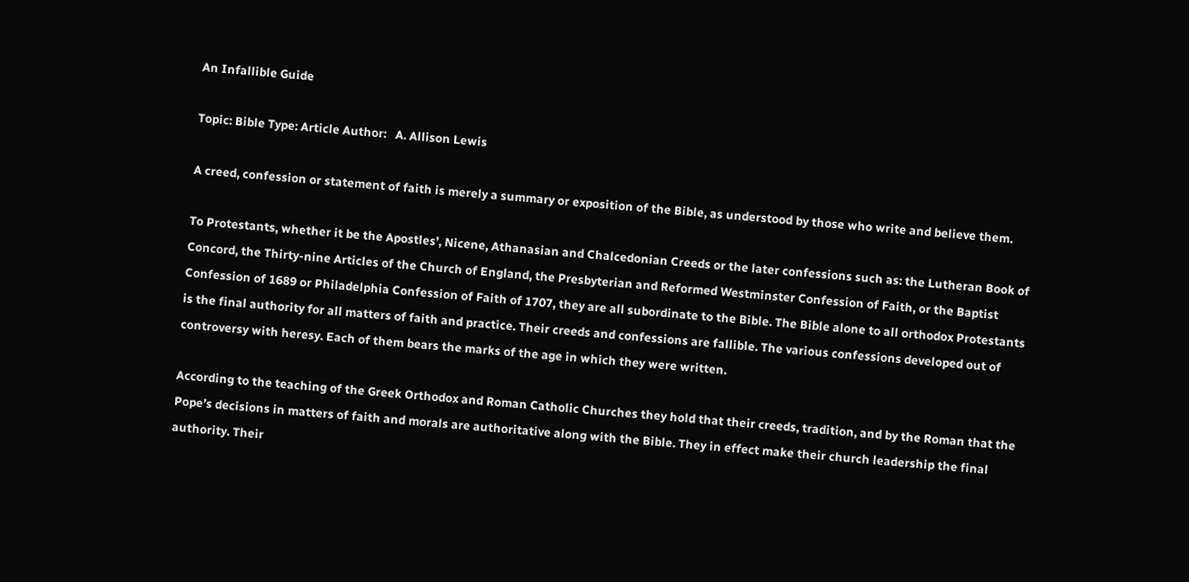An Infallible Guide

Topic: Bible Type: Article Author:   A. Allison Lewis

A creed, confession or statement of faith is merely a summary or exposition of the Bible, as understood by those who write and believe them.

To Protestants, whether it be the Apostles’, Nicene, Athanasian and Chalcedonian Creeds or the later confessions such as: the Lutheran Book of Concord, the Thirty-nine Articles of the Church of England, the Presbyterian and Reformed Westminster Confession of Faith, or the Baptist Confession of 1689 or Philadelphia Confession of Faith of 1707, they are all subordinate to the Bible. The Bible alone to all orthodox Protestants is the final authority for all matters of faith and practice. Their creeds and confessions are fallible. The various confessions developed out of controversy with heresy. Each of them bears the marks of the age in which they were written.

According to the teaching of the Greek Orthodox and Roman Catholic Churches they hold that their creeds, tradition, and by the Roman that the Pope’s decisions in matters of faith and morals are authoritative along with the Bible. They in effect make their church leadership the final authority. Their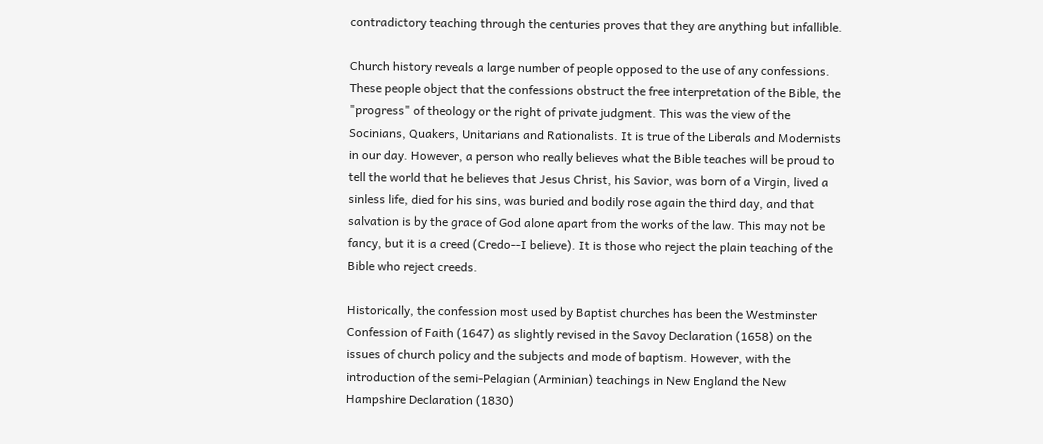contradictory teaching through the centuries proves that they are anything but infallible.

Church history reveals a large number of people opposed to the use of any confessions. These people object that the confessions obstruct the free interpretation of the Bible, the "progress" of theology or the right of private judgment. This was the view of the Socinians, Quakers, Unitarians and Rationalists. It is true of the Liberals and Modernists in our day. However, a person who really believes what the Bible teaches will be proud to tell the world that he believes that Jesus Christ, his Savior, was born of a Virgin, lived a sinless life, died for his sins, was buried and bodily rose again the third day, and that salvation is by the grace of God alone apart from the works of the law. This may not be fancy, but it is a creed (Credo--I believe). It is those who reject the plain teaching of the Bible who reject creeds.

Historically, the confession most used by Baptist churches has been the Westminster Confession of Faith (1647) as slightly revised in the Savoy Declaration (1658) on the issues of church policy and the subjects and mode of baptism. However, with the introduction of the semi-Pelagian (Arminian) teachings in New England the New Hampshire Declaration (1830)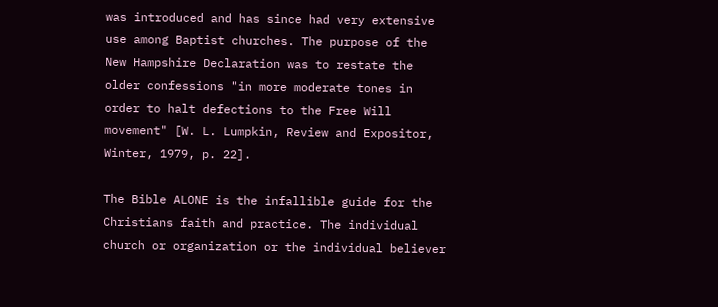was introduced and has since had very extensive use among Baptist churches. The purpose of the New Hampshire Declaration was to restate the older confessions "in more moderate tones in order to halt defections to the Free Will movement" [W. L. Lumpkin, Review and Expositor, Winter, 1979, p. 22].

The Bible ALONE is the infallible guide for the Christians faith and practice. The individual church or organization or the individual believer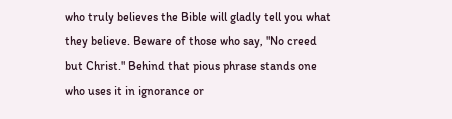who truly believes the Bible will gladly tell you what they believe. Beware of those who say, "No creed but Christ." Behind that pious phrase stands one who uses it in ignorance or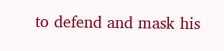to defend and mask his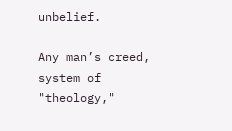unbelief.

Any man’s creed, system of "theology,"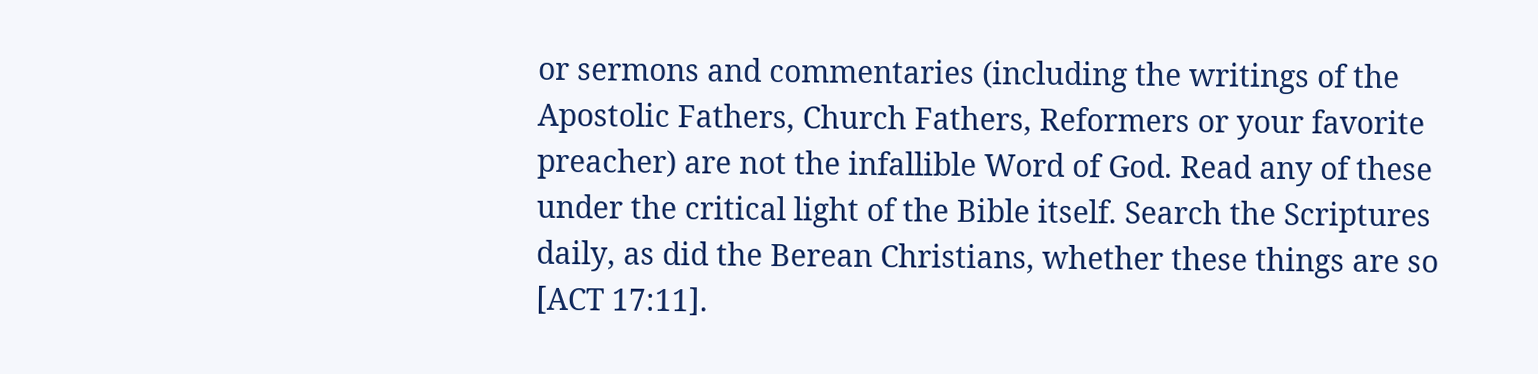or sermons and commentaries (including the writings of the Apostolic Fathers, Church Fathers, Reformers or your favorite preacher) are not the infallible Word of God. Read any of these under the critical light of the Bible itself. Search the Scriptures daily, as did the Berean Christians, whether these things are so [ACT 17:11].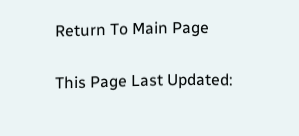Return To Main Page

This Page Last Updated: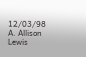12/03/98 A. Allison Lewis